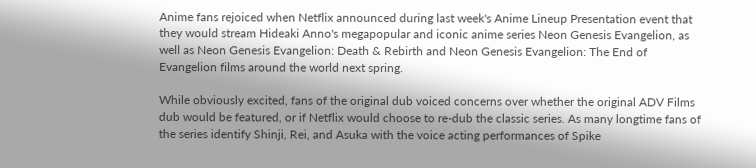Anime fans rejoiced when Netflix announced during last week's Anime Lineup Presentation event that they would stream Hideaki Anno's megapopular and iconic anime series Neon Genesis Evangelion, as well as Neon Genesis Evangelion: Death & Rebirth and Neon Genesis Evangelion: The End of Evangelion films around the world next spring.

While obviously excited, fans of the original dub voiced concerns over whether the original ADV Films dub would be featured, or if Netflix would choose to re-dub the classic series. As many longtime fans of the series identify Shinji, Rei, and Asuka with the voice acting performances of Spike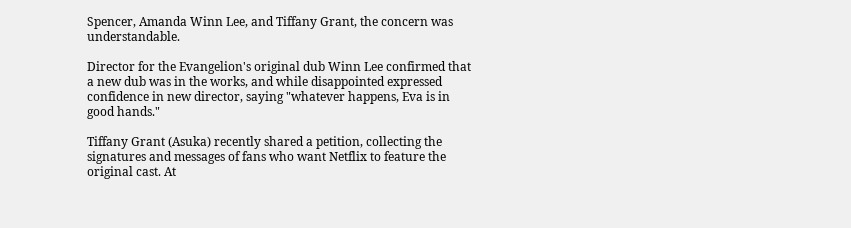Spencer, Amanda Winn Lee, and Tiffany Grant, the concern was understandable.

Director for the Evangelion's original dub Winn Lee confirmed that a new dub was in the works, and while disappointed expressed confidence in new director, saying "whatever happens, Eva is in good hands."

Tiffany Grant (Asuka) recently shared a petition, collecting the signatures and messages of fans who want Netflix to feature the original cast. At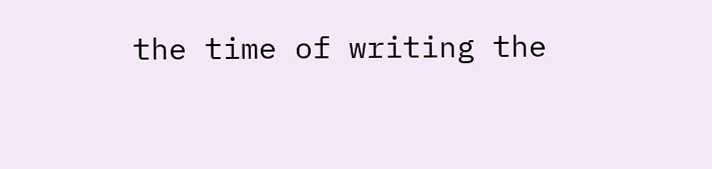the time of writing the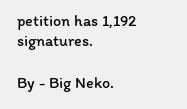petition has 1,192 signatures.

By - Big Neko.